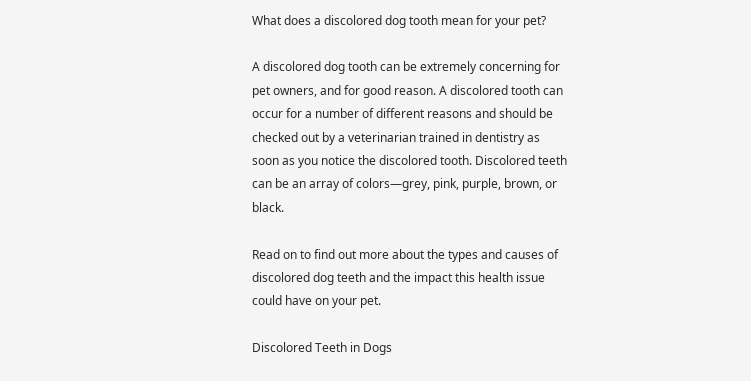What does a discolored dog tooth mean for your pet?

A discolored dog tooth can be extremely concerning for pet owners, and for good reason. A discolored tooth can occur for a number of different reasons and should be checked out by a veterinarian trained in dentistry as soon as you notice the discolored tooth. Discolored teeth can be an array of colors—grey, pink, purple, brown, or black.

Read on to find out more about the types and causes of discolored dog teeth and the impact this health issue could have on your pet.

Discolored Teeth in Dogs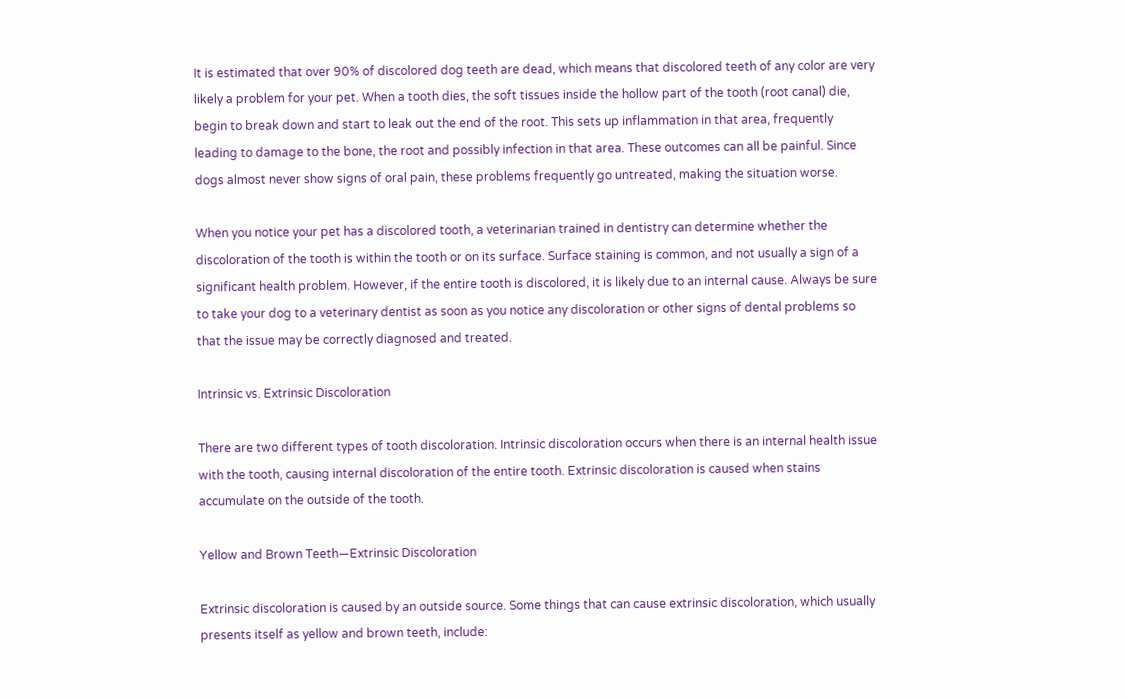It is estimated that over 90% of discolored dog teeth are dead, which means that discolored teeth of any color are very likely a problem for your pet. When a tooth dies, the soft tissues inside the hollow part of the tooth (root canal) die, begin to break down and start to leak out the end of the root. This sets up inflammation in that area, frequently leading to damage to the bone, the root and possibly infection in that area. These outcomes can all be painful. Since dogs almost never show signs of oral pain, these problems frequently go untreated, making the situation worse.

When you notice your pet has a discolored tooth, a veterinarian trained in dentistry can determine whether the discoloration of the tooth is within the tooth or on its surface. Surface staining is common, and not usually a sign of a significant health problem. However, if the entire tooth is discolored, it is likely due to an internal cause. Always be sure to take your dog to a veterinary dentist as soon as you notice any discoloration or other signs of dental problems so that the issue may be correctly diagnosed and treated.

Intrinsic vs. Extrinsic Discoloration

There are two different types of tooth discoloration. Intrinsic discoloration occurs when there is an internal health issue with the tooth, causing internal discoloration of the entire tooth. Extrinsic discoloration is caused when stains accumulate on the outside of the tooth.

Yellow and Brown Teeth—Extrinsic Discoloration

Extrinsic discoloration is caused by an outside source. Some things that can cause extrinsic discoloration, which usually presents itself as yellow and brown teeth, include: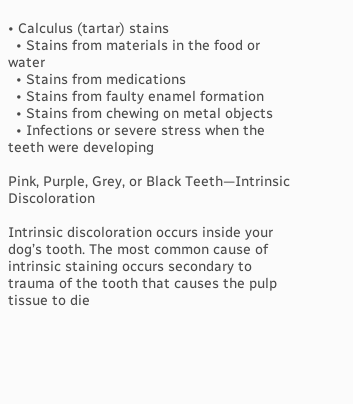• Calculus (tartar) stains
  • Stains from materials in the food or water
  • Stains from medications
  • Stains from faulty enamel formation
  • Stains from chewing on metal objects
  • Infections or severe stress when the teeth were developing

Pink, Purple, Grey, or Black Teeth—Intrinsic Discoloration

Intrinsic discoloration occurs inside your dog’s tooth. The most common cause of intrinsic staining occurs secondary to trauma of the tooth that causes the pulp tissue to die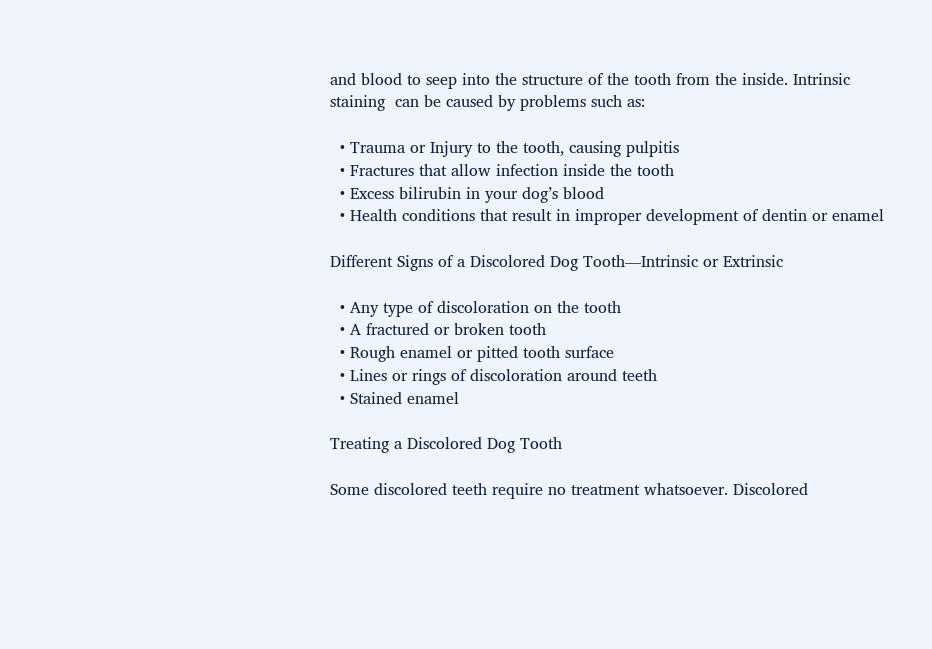and blood to seep into the structure of the tooth from the inside. Intrinsic staining  can be caused by problems such as:

  • Trauma or Injury to the tooth, causing pulpitis
  • Fractures that allow infection inside the tooth
  • Excess bilirubin in your dog’s blood
  • Health conditions that result in improper development of dentin or enamel

Different Signs of a Discolored Dog Tooth—Intrinsic or Extrinsic

  • Any type of discoloration on the tooth
  • A fractured or broken tooth
  • Rough enamel or pitted tooth surface
  • Lines or rings of discoloration around teeth
  • Stained enamel

Treating a Discolored Dog Tooth

Some discolored teeth require no treatment whatsoever. Discolored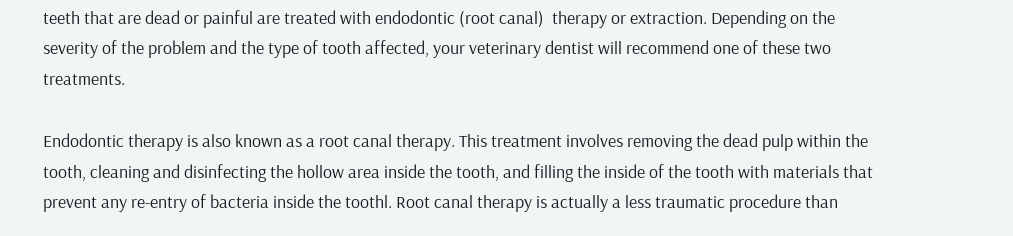teeth that are dead or painful are treated with endodontic (root canal)  therapy or extraction. Depending on the severity of the problem and the type of tooth affected, your veterinary dentist will recommend one of these two treatments.

Endodontic therapy is also known as a root canal therapy. This treatment involves removing the dead pulp within the tooth, cleaning and disinfecting the hollow area inside the tooth, and filling the inside of the tooth with materials that prevent any re-entry of bacteria inside the toothl. Root canal therapy is actually a less traumatic procedure than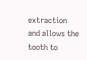extraction and allows the tooth to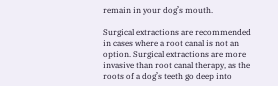remain in your dog’s mouth.

Surgical extractions are recommended in cases where a root canal is not an option. Surgical extractions are more invasive than root canal therapy, as the roots of a dog’s teeth go deep into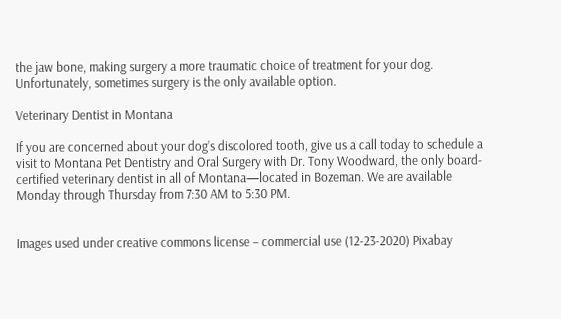the jaw bone, making surgery a more traumatic choice of treatment for your dog. Unfortunately, sometimes surgery is the only available option.

Veterinary Dentist in Montana

If you are concerned about your dog’s discolored tooth, give us a call today to schedule a visit to Montana Pet Dentistry and Oral Surgery with Dr. Tony Woodward, the only board-certified veterinary dentist in all of Montana—located in Bozeman. We are available Monday through Thursday from 7:30 AM to 5:30 PM.


Images used under creative commons license – commercial use (12-23-2020) Pixabay